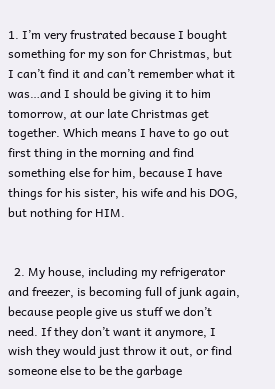1. I’m very frustrated because I bought something for my son for Christmas, but I can’t find it and can’t remember what it was…and I should be giving it to him tomorrow, at our late Christmas get together. Which means I have to go out first thing in the morning and find something else for him, because I have things for his sister, his wife and his DOG, but nothing for HIM.


  2. My house, including my refrigerator and freezer, is becoming full of junk again, because people give us stuff we don’t need. If they don’t want it anymore, I wish they would just throw it out, or find someone else to be the garbage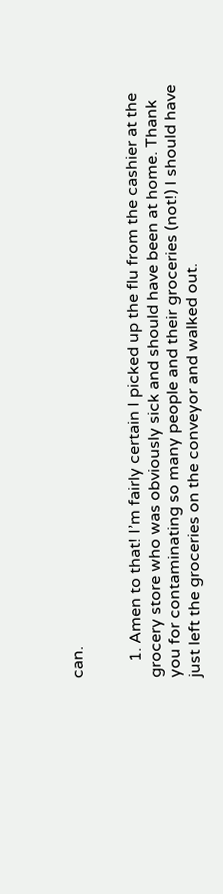can.


    1. Amen to that! I’m fairly certain I picked up the flu from the cashier at the grocery store who was obviously sick and should have been at home. Thank you for contaminating so many people and their groceries (not!) I should have just left the groceries on the conveyor and walked out.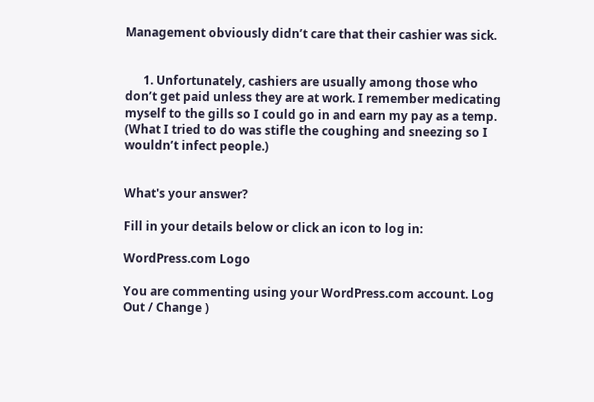Management obviously didn’t care that their cashier was sick.


      1. Unfortunately, cashiers are usually among those who don’t get paid unless they are at work. I remember medicating myself to the gills so I could go in and earn my pay as a temp. (What I tried to do was stifle the coughing and sneezing so I wouldn’t infect people.)


What's your answer?

Fill in your details below or click an icon to log in:

WordPress.com Logo

You are commenting using your WordPress.com account. Log Out / Change )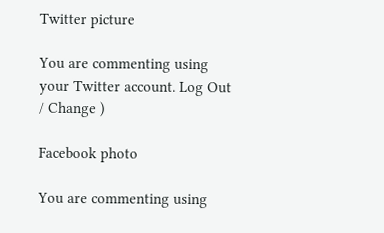Twitter picture

You are commenting using your Twitter account. Log Out / Change )

Facebook photo

You are commenting using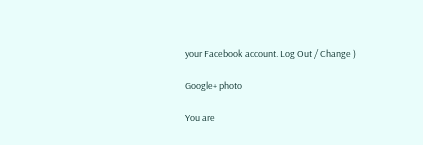your Facebook account. Log Out / Change )

Google+ photo

You are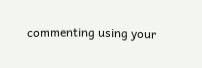commenting using your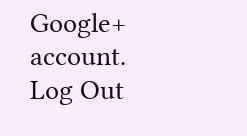Google+ account. Log Out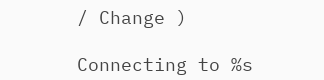/ Change )

Connecting to %s